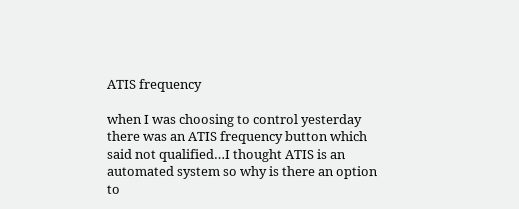ATIS frequency

when I was choosing to control yesterday there was an ATIS frequency button which said not qualified…I thought ATIS is an automated system so why is there an option to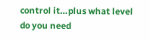control it…plus what level do you need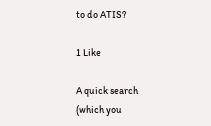to do ATIS?

1 Like

A quick search (which you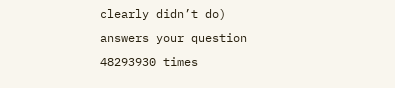clearly didn’t do) answers your question 48293930 times